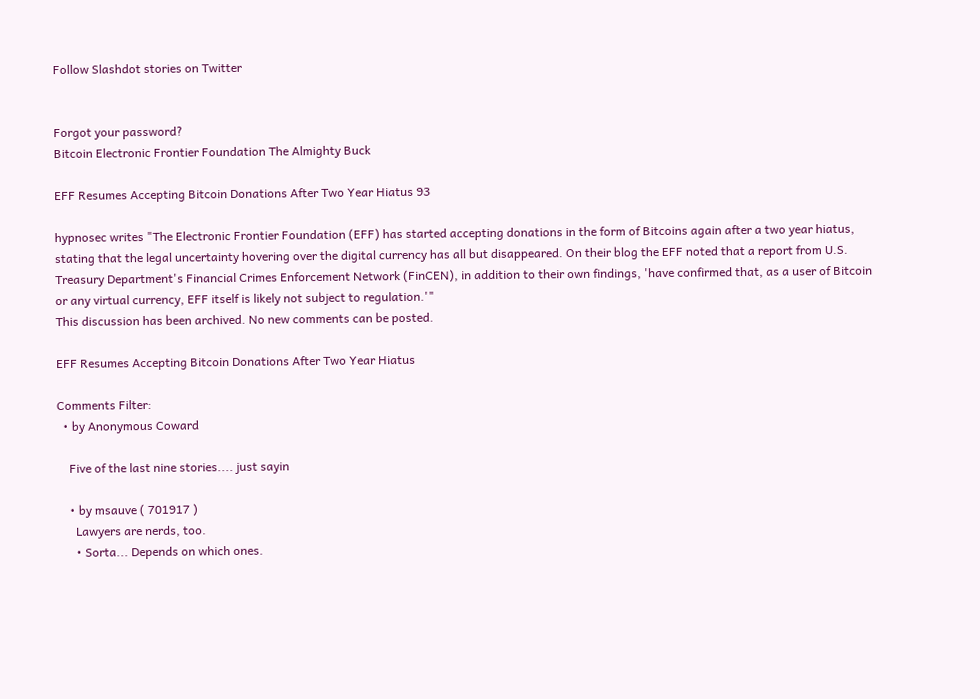Follow Slashdot stories on Twitter


Forgot your password?
Bitcoin Electronic Frontier Foundation The Almighty Buck

EFF Resumes Accepting Bitcoin Donations After Two Year Hiatus 93

hypnosec writes "The Electronic Frontier Foundation (EFF) has started accepting donations in the form of Bitcoins again after a two year hiatus, stating that the legal uncertainty hovering over the digital currency has all but disappeared. On their blog the EFF noted that a report from U.S. Treasury Department's Financial Crimes Enforcement Network (FinCEN), in addition to their own findings, 'have confirmed that, as a user of Bitcoin or any virtual currency, EFF itself is likely not subject to regulation.'"
This discussion has been archived. No new comments can be posted.

EFF Resumes Accepting Bitcoin Donations After Two Year Hiatus

Comments Filter:
  • by Anonymous Coward

    Five of the last nine stories.... just sayin

    • by msauve ( 701917 )
      Lawyers are nerds, too.
      • Sorta... Depends on which ones.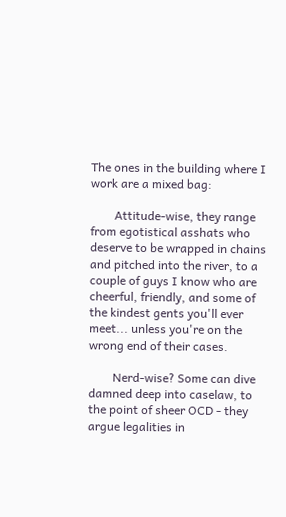The ones in the building where I work are a mixed bag:

        Attitude-wise, they range from egotistical asshats who deserve to be wrapped in chains and pitched into the river, to a couple of guys I know who are cheerful, friendly, and some of the kindest gents you'll ever meet... unless you're on the wrong end of their cases.

        Nerd-wise? Some can dive damned deep into caselaw, to the point of sheer OCD - they argue legalities in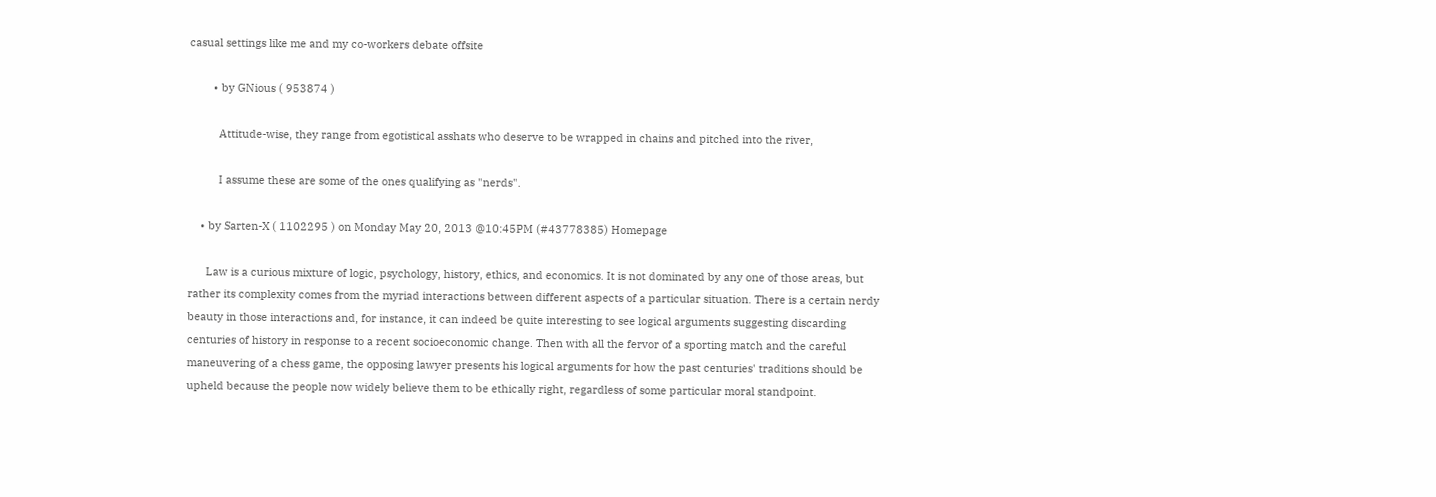casual settings like me and my co-workers debate offsite

        • by GNious ( 953874 )

          Attitude-wise, they range from egotistical asshats who deserve to be wrapped in chains and pitched into the river,

          I assume these are some of the ones qualifying as "nerds".

    • by Sarten-X ( 1102295 ) on Monday May 20, 2013 @10:45PM (#43778385) Homepage

      Law is a curious mixture of logic, psychology, history, ethics, and economics. It is not dominated by any one of those areas, but rather its complexity comes from the myriad interactions between different aspects of a particular situation. There is a certain nerdy beauty in those interactions and, for instance, it can indeed be quite interesting to see logical arguments suggesting discarding centuries of history in response to a recent socioeconomic change. Then with all the fervor of a sporting match and the careful maneuvering of a chess game, the opposing lawyer presents his logical arguments for how the past centuries' traditions should be upheld because the people now widely believe them to be ethically right, regardless of some particular moral standpoint.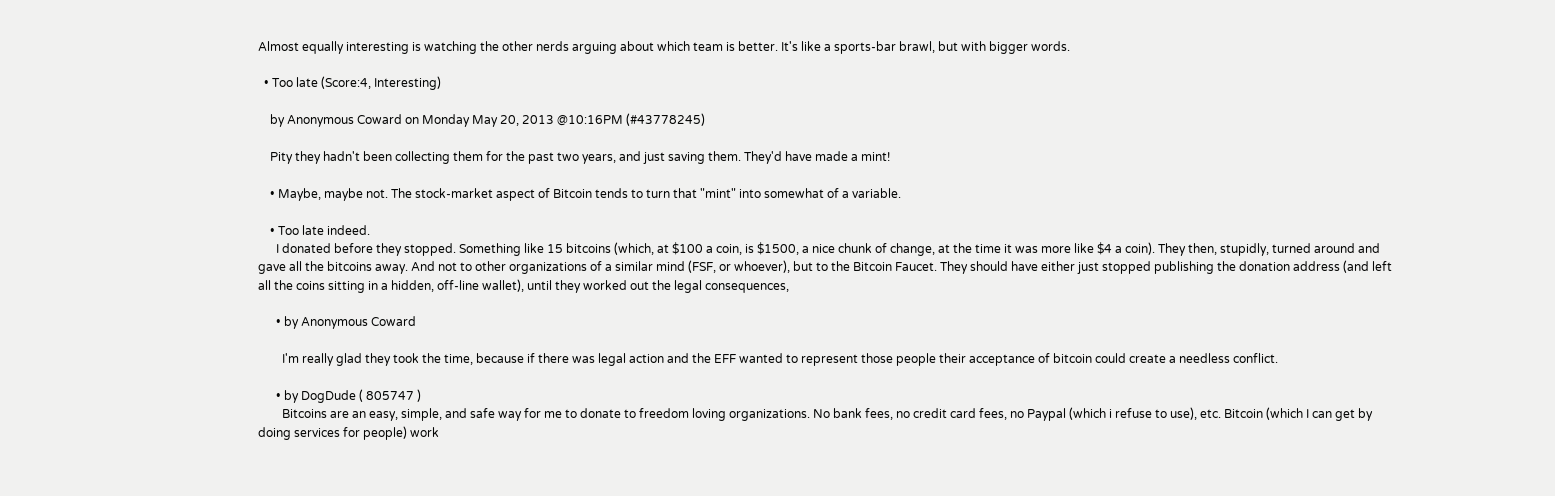Almost equally interesting is watching the other nerds arguing about which team is better. It's like a sports-bar brawl, but with bigger words.

  • Too late (Score:4, Interesting)

    by Anonymous Coward on Monday May 20, 2013 @10:16PM (#43778245)

    Pity they hadn't been collecting them for the past two years, and just saving them. They'd have made a mint!

    • Maybe, maybe not. The stock-market aspect of Bitcoin tends to turn that "mint" into somewhat of a variable.

    • Too late indeed.
      I donated before they stopped. Something like 15 bitcoins (which, at $100 a coin, is $1500, a nice chunk of change, at the time it was more like $4 a coin). They then, stupidly, turned around and gave all the bitcoins away. And not to other organizations of a similar mind (FSF, or whoever), but to the Bitcoin Faucet. They should have either just stopped publishing the donation address (and left all the coins sitting in a hidden, off-line wallet), until they worked out the legal consequences,

      • by Anonymous Coward

        I'm really glad they took the time, because if there was legal action and the EFF wanted to represent those people their acceptance of bitcoin could create a needless conflict.

      • by DogDude ( 805747 )
        Bitcoins are an easy, simple, and safe way for me to donate to freedom loving organizations. No bank fees, no credit card fees, no Paypal (which i refuse to use), etc. Bitcoin (which I can get by doing services for people) work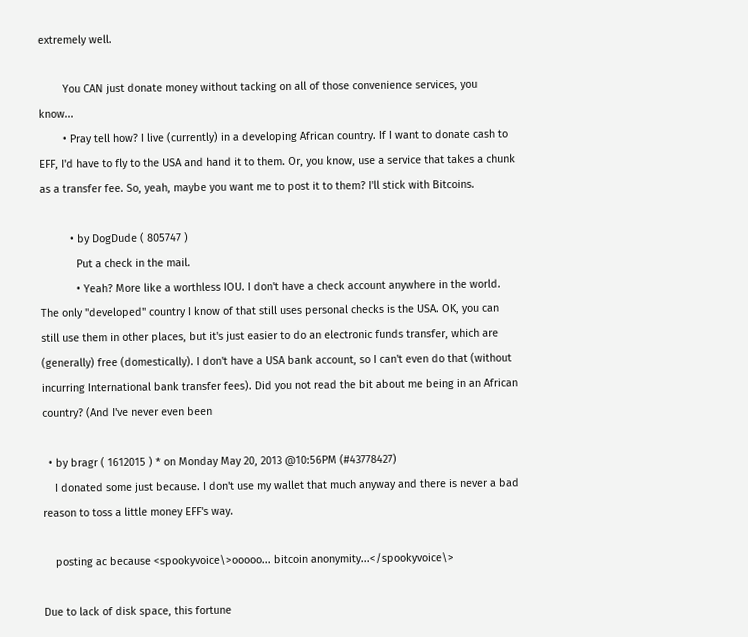extremely well.

        You CAN just donate money without tacking on all of those convenience services, you know...
        • Pray tell how? I live (currently) in a developing African country. If I want to donate cash to EFF, I'd have to fly to the USA and hand it to them. Or, you know, use a service that takes a chunk as a transfer fee. So, yeah, maybe you want me to post it to them? I'll stick with Bitcoins.

          • by DogDude ( 805747 )
            Put a check in the mail.
            • Yeah? More like a worthless IOU. I don't have a check account anywhere in the world. The only "developed" country I know of that still uses personal checks is the USA. OK, you can still use them in other places, but it's just easier to do an electronic funds transfer, which are (generally) free (domestically). I don't have a USA bank account, so I can't even do that (without incurring International bank transfer fees). Did you not read the bit about me being in an African country? (And I've never even been

  • by bragr ( 1612015 ) * on Monday May 20, 2013 @10:56PM (#43778427)
    I donated some just because. I don't use my wallet that much anyway and there is never a bad reason to toss a little money EFF's way.

    posting ac because <spookyvoice\>ooooo... bitcoin anonymity...</spookyvoice\>

Due to lack of disk space, this fortune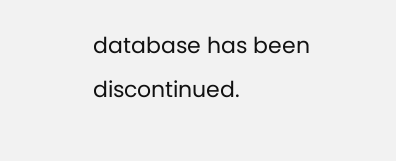database has been discontinued.